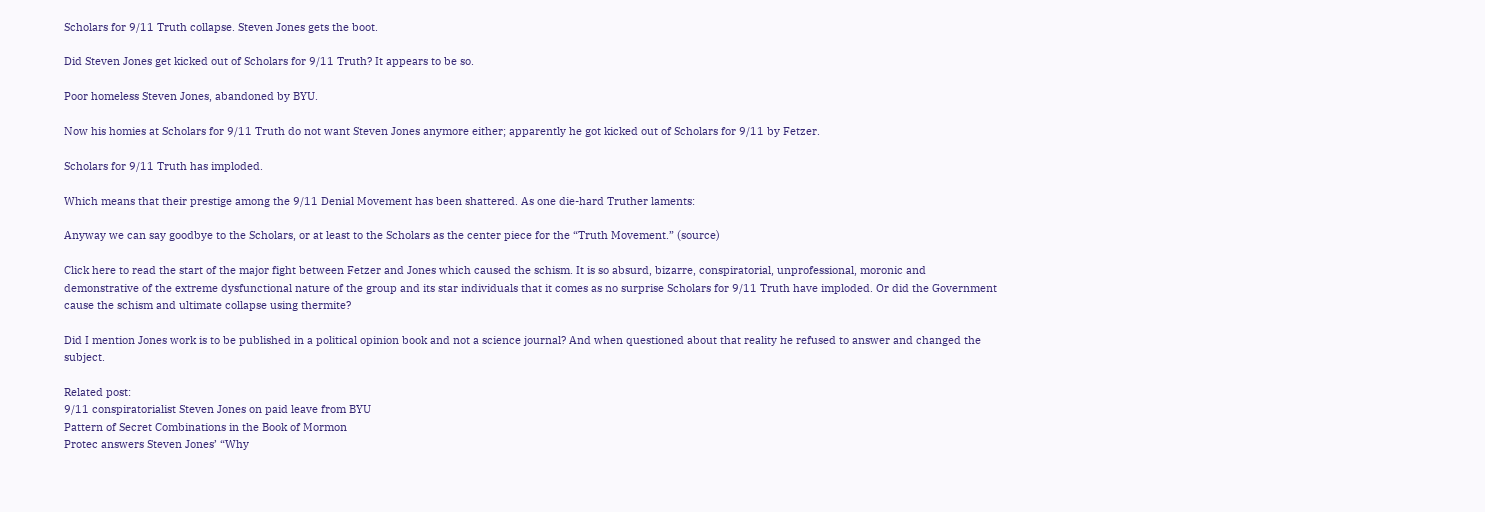Scholars for 9/11 Truth collapse. Steven Jones gets the boot.

Did Steven Jones get kicked out of Scholars for 9/11 Truth? It appears to be so.

Poor homeless Steven Jones, abandoned by BYU.

Now his homies at Scholars for 9/11 Truth do not want Steven Jones anymore either; apparently he got kicked out of Scholars for 9/11 by Fetzer.

Scholars for 9/11 Truth has imploded.

Which means that their prestige among the 9/11 Denial Movement has been shattered. As one die-hard Truther laments:

Anyway we can say goodbye to the Scholars, or at least to the Scholars as the center piece for the “Truth Movement.” (source)

Click here to read the start of the major fight between Fetzer and Jones which caused the schism. It is so absurd, bizarre, conspiratorial, unprofessional, moronic and demonstrative of the extreme dysfunctional nature of the group and its star individuals that it comes as no surprise Scholars for 9/11 Truth have imploded. Or did the Government cause the schism and ultimate collapse using thermite?

Did I mention Jones work is to be published in a political opinion book and not a science journal? And when questioned about that reality he refused to answer and changed the subject.

Related post:
9/11 conspiratorialist Steven Jones on paid leave from BYU
Pattern of Secret Combinations in the Book of Mormon
Protec answers Steven Jones’ “Why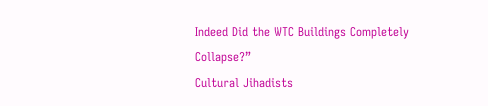Indeed Did the WTC Buildings Completely Collapse?”
Cultural Jihadists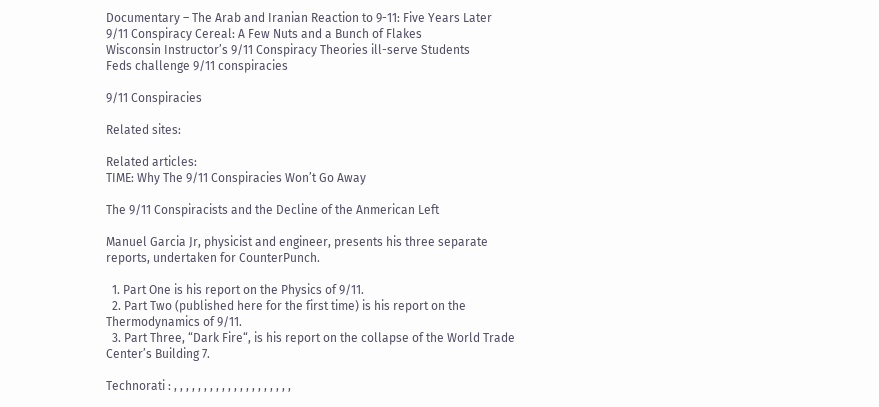Documentary – The Arab and Iranian Reaction to 9-11: Five Years Later
9/11 Conspiracy Cereal: A Few Nuts and a Bunch of Flakes
Wisconsin Instructor’s 9/11 Conspiracy Theories ill-serve Students
Feds challenge 9/11 conspiracies

9/11 Conspiracies

Related sites:

Related articles:
TIME: Why The 9/11 Conspiracies Won’t Go Away

The 9/11 Conspiracists and the Decline of the Anmerican Left

Manuel Garcia Jr, physicist and engineer, presents his three separate reports, undertaken for CounterPunch.

  1. Part One is his report on the Physics of 9/11.
  2. Part Two (published here for the first time) is his report on the Thermodynamics of 9/11.
  3. Part Three, “Dark Fire“, is his report on the collapse of the World Trade Center’s Building 7.

Technorati : , , , , , , , , , , , , , , , , , , , ,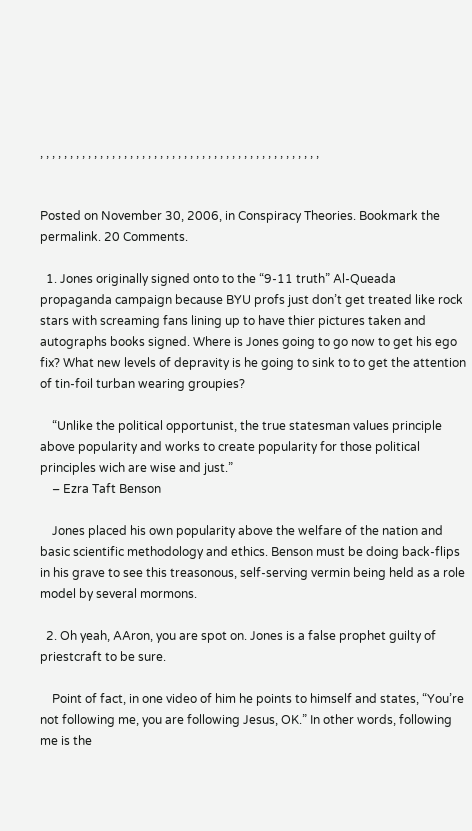, , , , , , , , , , , , , , , , , , , , , , , , , , , , , , , , , , , , , , , , , , , , , , ,


Posted on November 30, 2006, in Conspiracy Theories. Bookmark the permalink. 20 Comments.

  1. Jones originally signed onto to the “9-11 truth” Al-Queada propaganda campaign because BYU profs just don’t get treated like rock stars with screaming fans lining up to have thier pictures taken and autographs books signed. Where is Jones going to go now to get his ego fix? What new levels of depravity is he going to sink to to get the attention of tin-foil turban wearing groupies?

    “Unlike the political opportunist, the true statesman values principle above popularity and works to create popularity for those political principles wich are wise and just.”
    – Ezra Taft Benson

    Jones placed his own popularity above the welfare of the nation and basic scientific methodology and ethics. Benson must be doing back-flips in his grave to see this treasonous, self-serving vermin being held as a role model by several mormons.

  2. Oh yeah, AAron, you are spot on. Jones is a false prophet guilty of priestcraft to be sure.

    Point of fact, in one video of him he points to himself and states, “You’re not following me, you are following Jesus, OK.” In other words, following me is the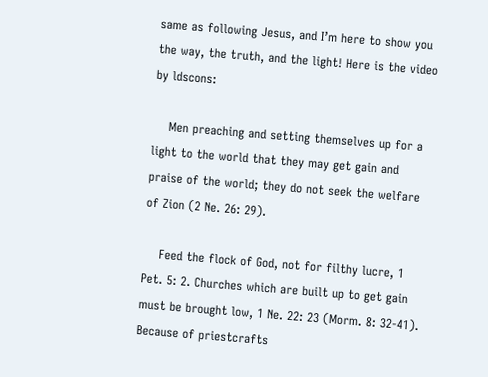same as following Jesus, and I’m here to show you the way, the truth, and the light! Here is the video by ldscons:

    Men preaching and setting themselves up for a light to the world that they may get gain and praise of the world; they do not seek the welfare of Zion (2 Ne. 26: 29).

    Feed the flock of God, not for filthy lucre, 1 Pet. 5: 2. Churches which are built up to get gain must be brought low, 1 Ne. 22: 23 (Morm. 8: 32-41). Because of priestcrafts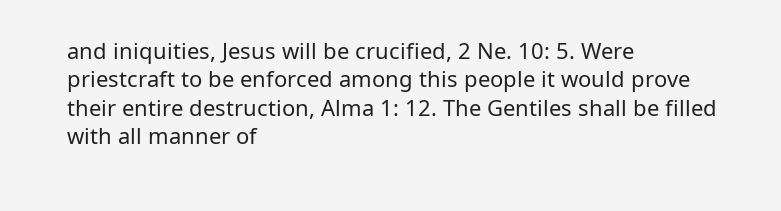and iniquities, Jesus will be crucified, 2 Ne. 10: 5. Were priestcraft to be enforced among this people it would prove their entire destruction, Alma 1: 12. The Gentiles shall be filled with all manner of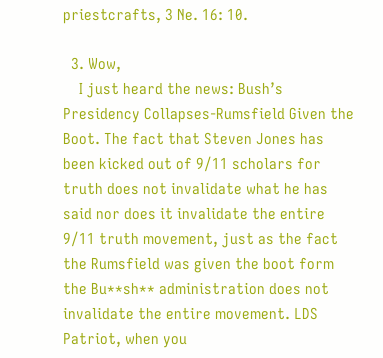priestcrafts, 3 Ne. 16: 10.

  3. Wow,
    I just heard the news: Bush’s Presidency Collapses-Rumsfield Given the Boot. The fact that Steven Jones has been kicked out of 9/11 scholars for truth does not invalidate what he has said nor does it invalidate the entire 9/11 truth movement, just as the fact the Rumsfield was given the boot form the Bu**sh** administration does not invalidate the entire movement. LDS Patriot, when you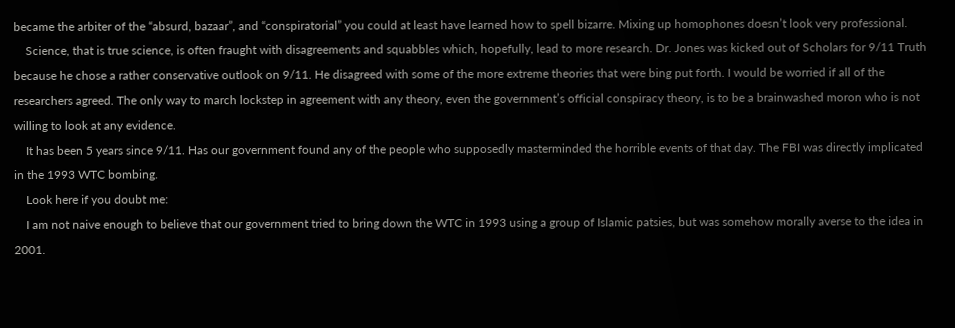became the arbiter of the “absurd, bazaar”, and “conspiratorial” you could at least have learned how to spell bizarre. Mixing up homophones doesn’t look very professional.
    Science, that is true science, is often fraught with disagreements and squabbles which, hopefully, lead to more research. Dr. Jones was kicked out of Scholars for 9/11 Truth because he chose a rather conservative outlook on 9/11. He disagreed with some of the more extreme theories that were bing put forth. I would be worried if all of the researchers agreed. The only way to march lockstep in agreement with any theory, even the government’s official conspiracy theory, is to be a brainwashed moron who is not willing to look at any evidence.
    It has been 5 years since 9/11. Has our government found any of the people who supposedly masterminded the horrible events of that day. The FBI was directly implicated in the 1993 WTC bombing.
    Look here if you doubt me:
    I am not naive enough to believe that our government tried to bring down the WTC in 1993 using a group of Islamic patsies, but was somehow morally averse to the idea in 2001.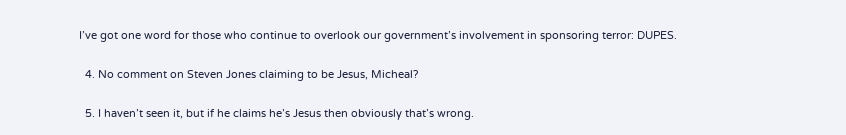I’ve got one word for those who continue to overlook our government’s involvement in sponsoring terror: DUPES.

  4. No comment on Steven Jones claiming to be Jesus, Micheal?

  5. I haven’t seen it, but if he claims he’s Jesus then obviously that’s wrong.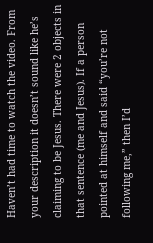Haven’t had time to watch the video. From your description it doesn’t sound like he’s claiming to be Jesus. There were 2 objects in that sentence (me and Jesus). If a person pointed at himself and said “you’re not following me,” then I’d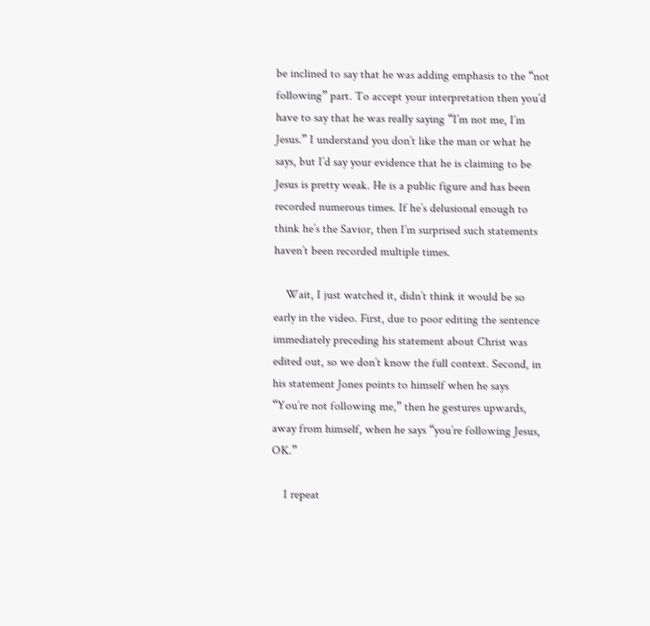be inclined to say that he was adding emphasis to the “not following” part. To accept your interpretation then you’d have to say that he was really saying “I’m not me, I’m Jesus.” I understand you don’t like the man or what he says, but I’d say your evidence that he is claiming to be Jesus is pretty weak. He is a public figure and has been recorded numerous times. If he’s delusional enough to think he’s the Savior, then I’m surprised such statements haven’t been recorded multiple times.

    Wait, I just watched it, didn’t think it would be so early in the video. First, due to poor editing the sentence immediately preceding his statement about Christ was edited out, so we don’t know the full context. Second, in his statement Jones points to himself when he says “You’re not following me,” then he gestures upwards, away from himself, when he says “you’re following Jesus, OK.”

    I repeat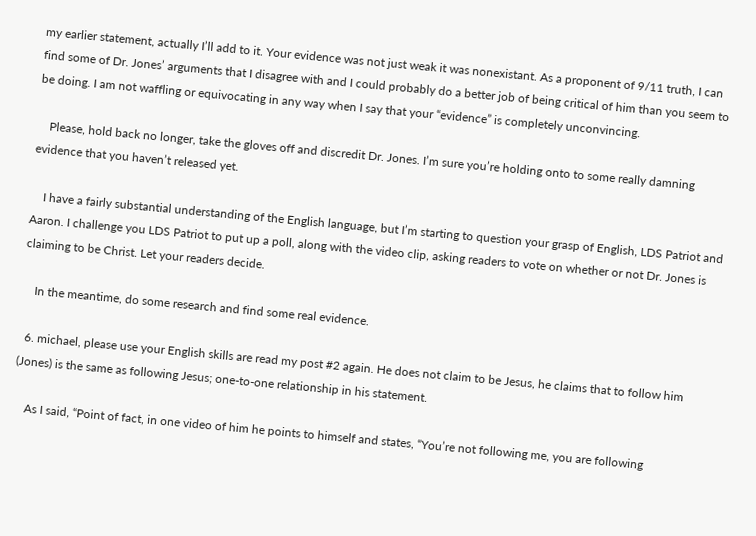my earlier statement, actually I’ll add to it. Your evidence was not just weak it was nonexistant. As a proponent of 9/11 truth, I can find some of Dr. Jones’ arguments that I disagree with and I could probably do a better job of being critical of him than you seem to be doing. I am not waffling or equivocating in any way when I say that your “evidence” is completely unconvincing.

    Please, hold back no longer, take the gloves off and discredit Dr. Jones. I’m sure you’re holding onto to some really damning evidence that you haven’t released yet.

    I have a fairly substantial understanding of the English language, but I’m starting to question your grasp of English, LDS Patriot and Aaron. I challenge you LDS Patriot to put up a poll, along with the video clip, asking readers to vote on whether or not Dr. Jones is claiming to be Christ. Let your readers decide.

    In the meantime, do some research and find some real evidence.

  6. michael, please use your English skills are read my post #2 again. He does not claim to be Jesus, he claims that to follow him (Jones) is the same as following Jesus; one-to-one relationship in his statement.

    As I said, “Point of fact, in one video of him he points to himself and states, “You’re not following me, you are following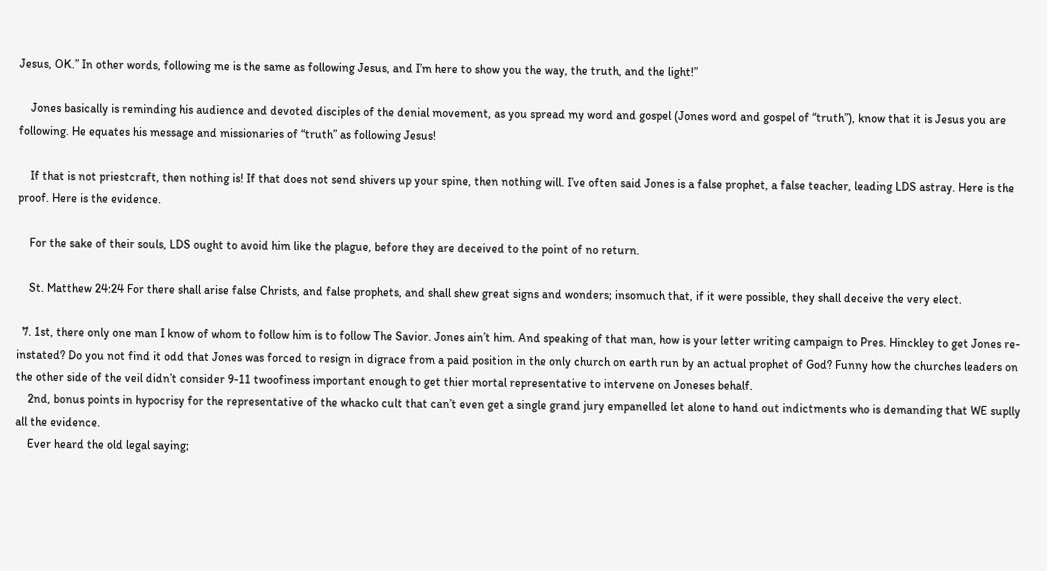Jesus, OK.” In other words, following me is the same as following Jesus, and I’m here to show you the way, the truth, and the light!”

    Jones basically is reminding his audience and devoted disciples of the denial movement, as you spread my word and gospel (Jones word and gospel of “truth”), know that it is Jesus you are following. He equates his message and missionaries of “truth” as following Jesus!

    If that is not priestcraft, then nothing is! If that does not send shivers up your spine, then nothing will. I’ve often said Jones is a false prophet, a false teacher, leading LDS astray. Here is the proof. Here is the evidence.

    For the sake of their souls, LDS ought to avoid him like the plague, before they are deceived to the point of no return.

    St. Matthew 24:24 For there shall arise false Christs, and false prophets, and shall shew great signs and wonders; insomuch that, if it were possible, they shall deceive the very elect.

  7. 1st, there only one man I know of whom to follow him is to follow The Savior. Jones ain’t him. And speaking of that man, how is your letter writing campaign to Pres. Hinckley to get Jones re-instated? Do you not find it odd that Jones was forced to resign in digrace from a paid position in the only church on earth run by an actual prophet of God? Funny how the churches leaders on the other side of the veil didn’t consider 9-11 twoofiness important enough to get thier mortal representative to intervene on Joneses behalf.
    2nd, bonus points in hypocrisy for the representative of the whacko cult that can’t even get a single grand jury empanelled let alone to hand out indictments who is demanding that WE suplly all the evidence.
    Ever heard the old legal saying;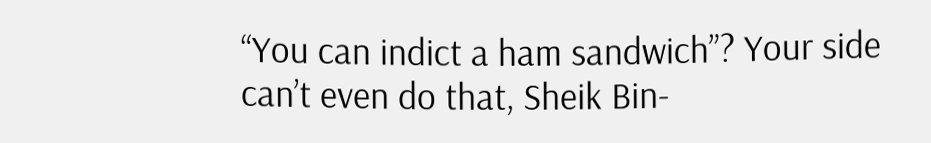“You can indict a ham sandwich”? Your side can’t even do that, Sheik Bin-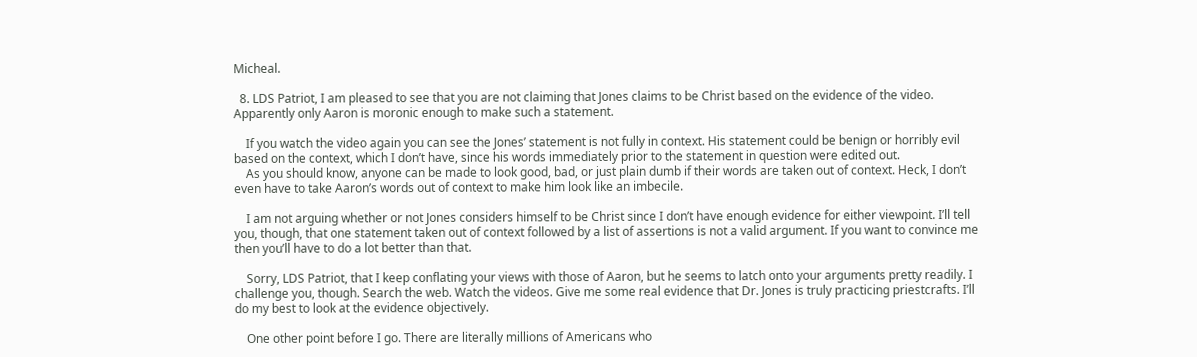Micheal.

  8. LDS Patriot, I am pleased to see that you are not claiming that Jones claims to be Christ based on the evidence of the video. Apparently only Aaron is moronic enough to make such a statement.

    If you watch the video again you can see the Jones’ statement is not fully in context. His statement could be benign or horribly evil based on the context, which I don’t have, since his words immediately prior to the statement in question were edited out.
    As you should know, anyone can be made to look good, bad, or just plain dumb if their words are taken out of context. Heck, I don’t even have to take Aaron’s words out of context to make him look like an imbecile.

    I am not arguing whether or not Jones considers himself to be Christ since I don’t have enough evidence for either viewpoint. I’ll tell you, though, that one statement taken out of context followed by a list of assertions is not a valid argument. If you want to convince me then you’ll have to do a lot better than that.

    Sorry, LDS Patriot, that I keep conflating your views with those of Aaron, but he seems to latch onto your arguments pretty readily. I challenge you, though. Search the web. Watch the videos. Give me some real evidence that Dr. Jones is truly practicing priestcrafts. I’ll do my best to look at the evidence objectively.

    One other point before I go. There are literally millions of Americans who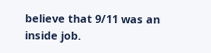believe that 9/11 was an inside job.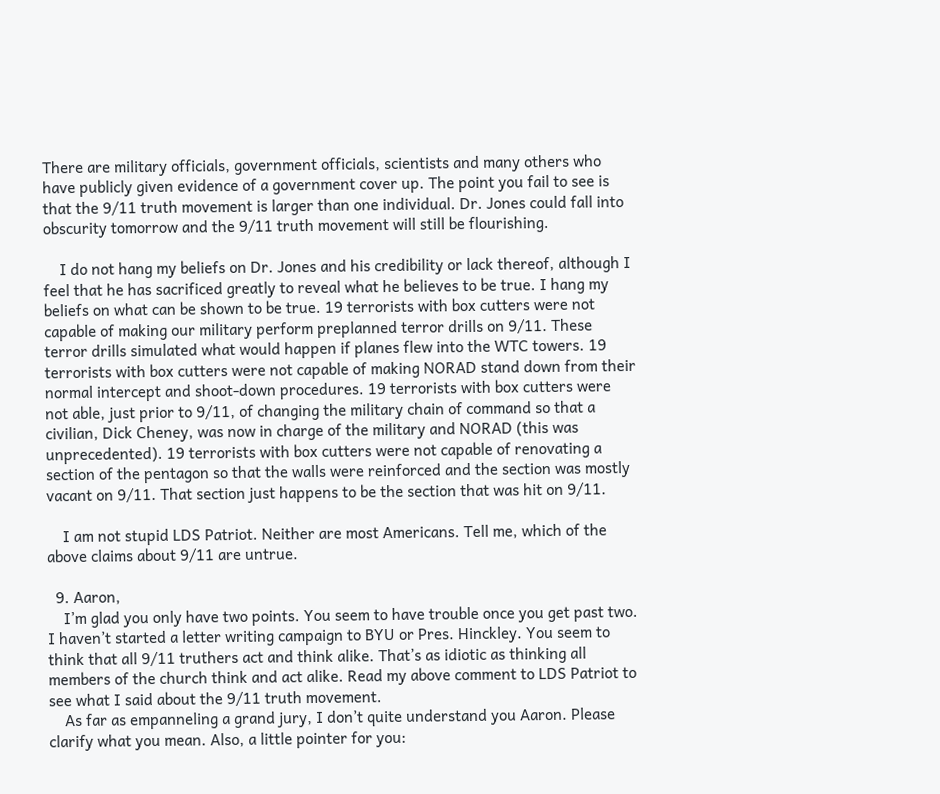There are military officials, government officials, scientists and many others who have publicly given evidence of a government cover up. The point you fail to see is that the 9/11 truth movement is larger than one individual. Dr. Jones could fall into obscurity tomorrow and the 9/11 truth movement will still be flourishing.

    I do not hang my beliefs on Dr. Jones and his credibility or lack thereof, although I feel that he has sacrificed greatly to reveal what he believes to be true. I hang my beliefs on what can be shown to be true. 19 terrorists with box cutters were not capable of making our military perform preplanned terror drills on 9/11. These terror drills simulated what would happen if planes flew into the WTC towers. 19 terrorists with box cutters were not capable of making NORAD stand down from their normal intercept and shoot-down procedures. 19 terrorists with box cutters were not able, just prior to 9/11, of changing the military chain of command so that a civilian, Dick Cheney, was now in charge of the military and NORAD (this was unprecedented). 19 terrorists with box cutters were not capable of renovating a section of the pentagon so that the walls were reinforced and the section was mostly vacant on 9/11. That section just happens to be the section that was hit on 9/11.

    I am not stupid LDS Patriot. Neither are most Americans. Tell me, which of the above claims about 9/11 are untrue.

  9. Aaron,
    I’m glad you only have two points. You seem to have trouble once you get past two. I haven’t started a letter writing campaign to BYU or Pres. Hinckley. You seem to think that all 9/11 truthers act and think alike. That’s as idiotic as thinking all members of the church think and act alike. Read my above comment to LDS Patriot to see what I said about the 9/11 truth movement.
    As far as empanneling a grand jury, I don’t quite understand you Aaron. Please clarify what you mean. Also, a little pointer for you: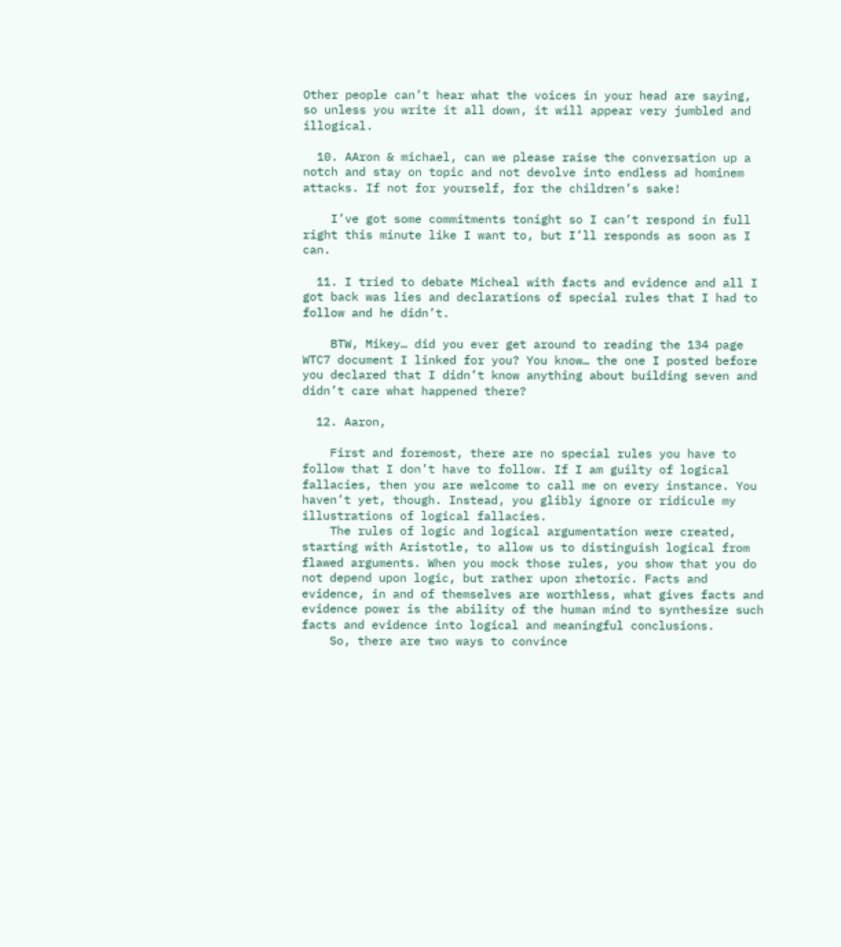Other people can’t hear what the voices in your head are saying, so unless you write it all down, it will appear very jumbled and illogical.

  10. AAron & michael, can we please raise the conversation up a notch and stay on topic and not devolve into endless ad hominem attacks. If not for yourself, for the children’s sake!

    I’ve got some commitments tonight so I can’t respond in full right this minute like I want to, but I’ll responds as soon as I can.

  11. I tried to debate Micheal with facts and evidence and all I got back was lies and declarations of special rules that I had to follow and he didn’t.

    BTW, Mikey… did you ever get around to reading the 134 page WTC7 document I linked for you? You know… the one I posted before you declared that I didn’t know anything about building seven and didn’t care what happened there?

  12. Aaron,

    First and foremost, there are no special rules you have to follow that I don’t have to follow. If I am guilty of logical fallacies, then you are welcome to call me on every instance. You haven’t yet, though. Instead, you glibly ignore or ridicule my illustrations of logical fallacies.
    The rules of logic and logical argumentation were created, starting with Aristotle, to allow us to distinguish logical from flawed arguments. When you mock those rules, you show that you do not depend upon logic, but rather upon rhetoric. Facts and evidence, in and of themselves are worthless, what gives facts and evidence power is the ability of the human mind to synthesize such facts and evidence into logical and meaningful conclusions.
    So, there are two ways to convince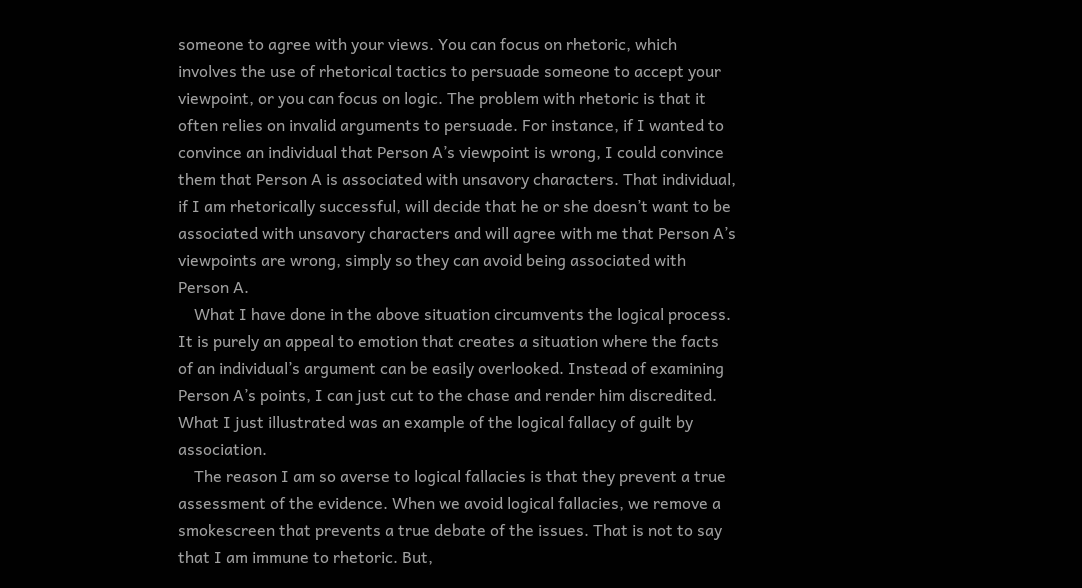someone to agree with your views. You can focus on rhetoric, which involves the use of rhetorical tactics to persuade someone to accept your viewpoint, or you can focus on logic. The problem with rhetoric is that it often relies on invalid arguments to persuade. For instance, if I wanted to convince an individual that Person A’s viewpoint is wrong, I could convince them that Person A is associated with unsavory characters. That individual, if I am rhetorically successful, will decide that he or she doesn’t want to be associated with unsavory characters and will agree with me that Person A’s viewpoints are wrong, simply so they can avoid being associated with Person A.
    What I have done in the above situation circumvents the logical process. It is purely an appeal to emotion that creates a situation where the facts of an individual’s argument can be easily overlooked. Instead of examining Person A’s points, I can just cut to the chase and render him discredited. What I just illustrated was an example of the logical fallacy of guilt by association.
    The reason I am so averse to logical fallacies is that they prevent a true assessment of the evidence. When we avoid logical fallacies, we remove a smokescreen that prevents a true debate of the issues. That is not to say that I am immune to rhetoric. But,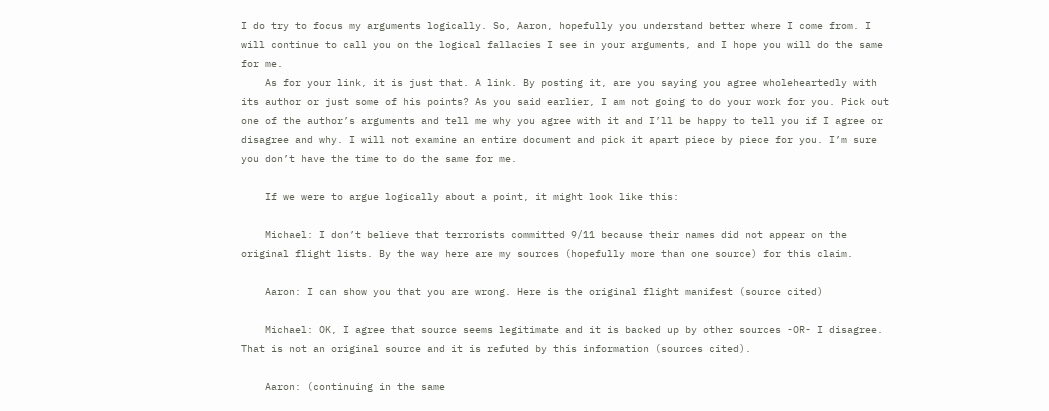I do try to focus my arguments logically. So, Aaron, hopefully you understand better where I come from. I will continue to call you on the logical fallacies I see in your arguments, and I hope you will do the same for me.
    As for your link, it is just that. A link. By posting it, are you saying you agree wholeheartedly with its author or just some of his points? As you said earlier, I am not going to do your work for you. Pick out one of the author’s arguments and tell me why you agree with it and I’ll be happy to tell you if I agree or disagree and why. I will not examine an entire document and pick it apart piece by piece for you. I’m sure you don’t have the time to do the same for me.

    If we were to argue logically about a point, it might look like this:

    Michael: I don’t believe that terrorists committed 9/11 because their names did not appear on the original flight lists. By the way here are my sources (hopefully more than one source) for this claim.

    Aaron: I can show you that you are wrong. Here is the original flight manifest (source cited)

    Michael: OK, I agree that source seems legitimate and it is backed up by other sources -OR- I disagree. That is not an original source and it is refuted by this information (sources cited).

    Aaron: (continuing in the same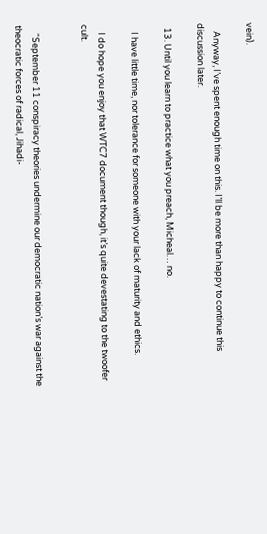vein).

    Anyway, I’ve spent enough time on this. I’ll be more than happy to continue this discussion later.

  13. Until you learn to practice what you preach, Micheal… no.

    I have little time, nor tolerance for someone with your lack of maturity and ethics.

    I do hope you enjoy that WTC7 document though, it’s quite devestating to the twoofer cult.


    “September 11 conspiracy theories undermine our democratic nation’s war against the theocratic forces of radical, Jihadi-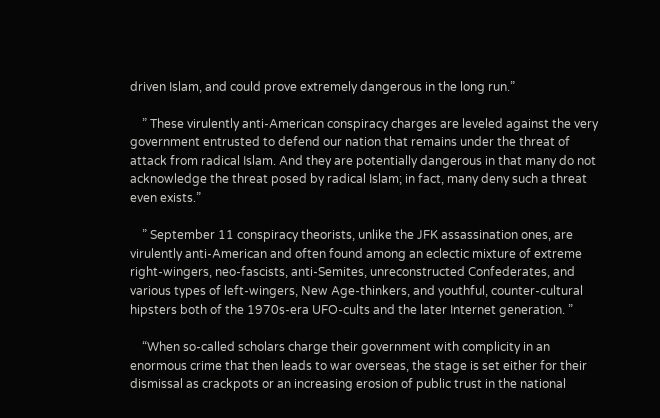driven Islam, and could prove extremely dangerous in the long run.”

    ” These virulently anti-American conspiracy charges are leveled against the very government entrusted to defend our nation that remains under the threat of attack from radical Islam. And they are potentially dangerous in that many do not acknowledge the threat posed by radical Islam; in fact, many deny such a threat even exists.”

    ” September 11 conspiracy theorists, unlike the JFK assassination ones, are virulently anti-American and often found among an eclectic mixture of extreme right-wingers, neo-fascists, anti-Semites, unreconstructed Confederates, and various types of left-wingers, New Age-thinkers, and youthful, counter-cultural hipsters both of the 1970s-era UFO-cults and the later Internet generation. ”

    “When so-called scholars charge their government with complicity in an enormous crime that then leads to war overseas, the stage is set either for their dismissal as crackpots or an increasing erosion of public trust in the national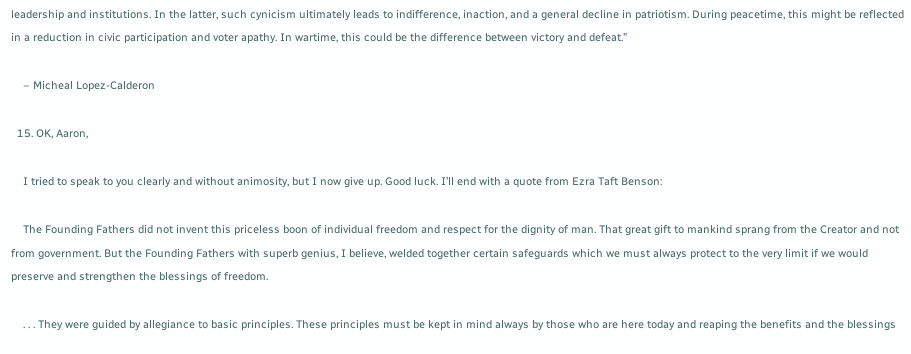leadership and institutions. In the latter, such cynicism ultimately leads to indifference, inaction, and a general decline in patriotism. During peacetime, this might be reflected in a reduction in civic participation and voter apathy. In wartime, this could be the difference between victory and defeat.”

    – Micheal Lopez-Calderon

  15. OK, Aaron,

    I tried to speak to you clearly and without animosity, but I now give up. Good luck. I’ll end with a quote from Ezra Taft Benson:

    The Founding Fathers did not invent this priceless boon of individual freedom and respect for the dignity of man. That great gift to mankind sprang from the Creator and not from government. But the Founding Fathers with superb genius, I believe, welded together certain safeguards which we must always protect to the very limit if we would preserve and strengthen the blessings of freedom.

    . . . They were guided by allegiance to basic principles. These principles must be kept in mind always by those who are here today and reaping the benefits and the blessings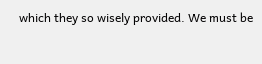which they so wisely provided. We must be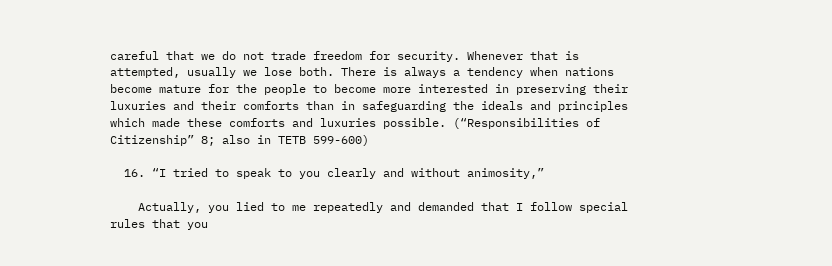careful that we do not trade freedom for security. Whenever that is attempted, usually we lose both. There is always a tendency when nations become mature for the people to become more interested in preserving their luxuries and their comforts than in safeguarding the ideals and principles which made these comforts and luxuries possible. (“Responsibilities of Citizenship” 8; also in TETB 599-600)

  16. “I tried to speak to you clearly and without animosity,”

    Actually, you lied to me repeatedly and demanded that I follow special rules that you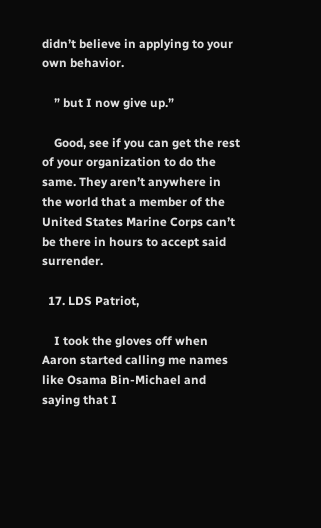didn’t believe in applying to your own behavior.

    ” but I now give up.”

    Good, see if you can get the rest of your organization to do the same. They aren’t anywhere in the world that a member of the United States Marine Corps can’t be there in hours to accept said surrender.

  17. LDS Patriot,

    I took the gloves off when Aaron started calling me names like Osama Bin-Michael and saying that I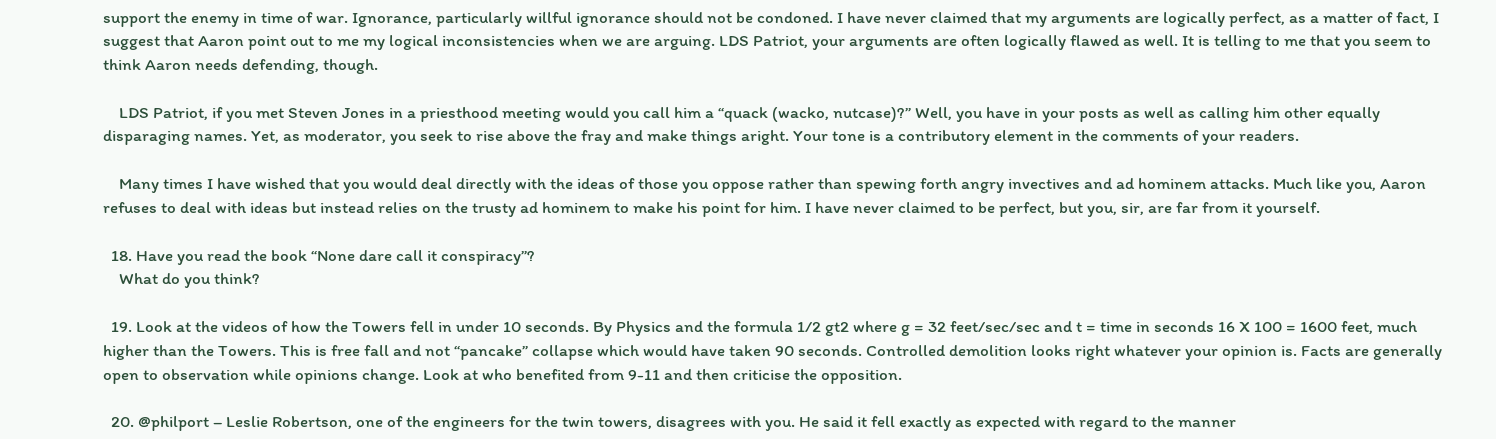support the enemy in time of war. Ignorance, particularly willful ignorance should not be condoned. I have never claimed that my arguments are logically perfect, as a matter of fact, I suggest that Aaron point out to me my logical inconsistencies when we are arguing. LDS Patriot, your arguments are often logically flawed as well. It is telling to me that you seem to think Aaron needs defending, though.

    LDS Patriot, if you met Steven Jones in a priesthood meeting would you call him a “quack (wacko, nutcase)?” Well, you have in your posts as well as calling him other equally disparaging names. Yet, as moderator, you seek to rise above the fray and make things aright. Your tone is a contributory element in the comments of your readers.

    Many times I have wished that you would deal directly with the ideas of those you oppose rather than spewing forth angry invectives and ad hominem attacks. Much like you, Aaron refuses to deal with ideas but instead relies on the trusty ad hominem to make his point for him. I have never claimed to be perfect, but you, sir, are far from it yourself.

  18. Have you read the book “None dare call it conspiracy”?
    What do you think?

  19. Look at the videos of how the Towers fell in under 10 seconds. By Physics and the formula 1/2 gt2 where g = 32 feet/sec/sec and t = time in seconds 16 X 100 = 1600 feet, much higher than the Towers. This is free fall and not “pancake” collapse which would have taken 90 seconds. Controlled demolition looks right whatever your opinion is. Facts are generally open to observation while opinions change. Look at who benefited from 9-11 and then criticise the opposition.

  20. @philport – Leslie Robertson, one of the engineers for the twin towers, disagrees with you. He said it fell exactly as expected with regard to the manner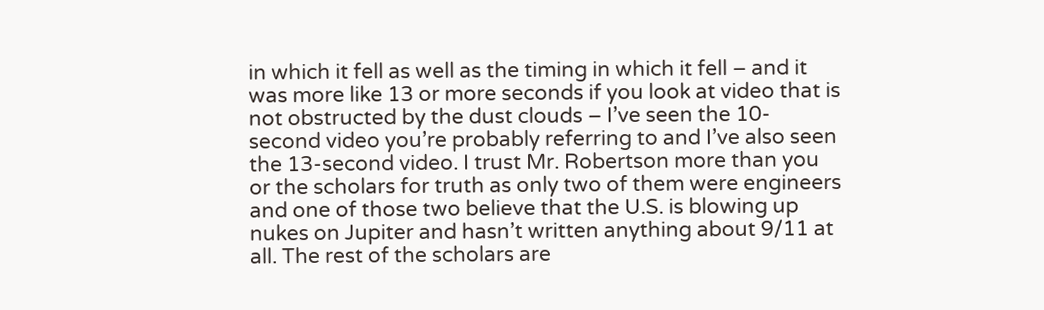in which it fell as well as the timing in which it fell – and it was more like 13 or more seconds if you look at video that is not obstructed by the dust clouds – I’ve seen the 10-second video you’re probably referring to and I’ve also seen the 13-second video. I trust Mr. Robertson more than you or the scholars for truth as only two of them were engineers and one of those two believe that the U.S. is blowing up nukes on Jupiter and hasn’t written anything about 9/11 at all. The rest of the scholars are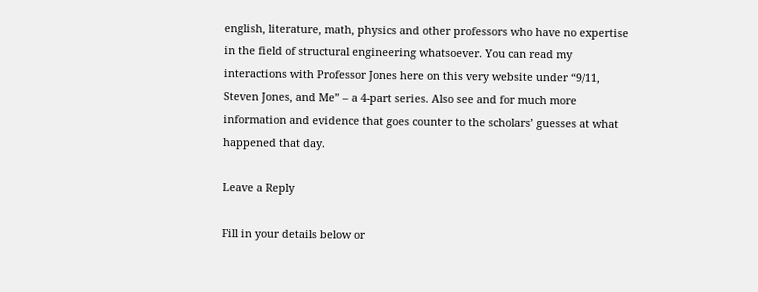english, literature, math, physics and other professors who have no expertise in the field of structural engineering whatsoever. You can read my interactions with Professor Jones here on this very website under “9/11, Steven Jones, and Me” – a 4-part series. Also see and for much more information and evidence that goes counter to the scholars’ guesses at what happened that day.

Leave a Reply

Fill in your details below or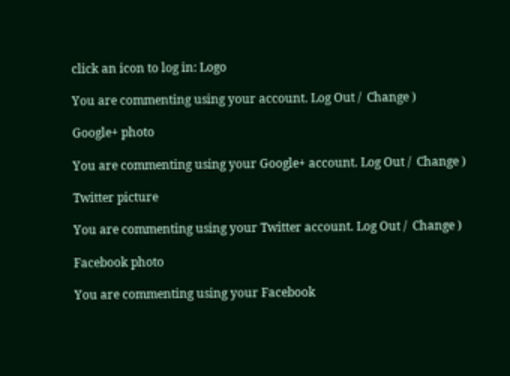click an icon to log in: Logo

You are commenting using your account. Log Out /  Change )

Google+ photo

You are commenting using your Google+ account. Log Out /  Change )

Twitter picture

You are commenting using your Twitter account. Log Out /  Change )

Facebook photo

You are commenting using your Facebook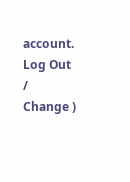account. Log Out /  Change )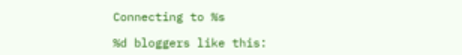Connecting to %s

%d bloggers like this: